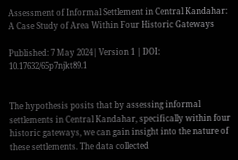Assessment of Informal Settlement in Central Kandahar: A Case Study of Area Within Four Historic Gateways

Published: 7 May 2024| Version 1 | DOI: 10.17632/65p7njkt89.1


The hypothesis posits that by assessing informal settlements in Central Kandahar, specifically within four historic gateways, we can gain insight into the nature of these settlements. The data collected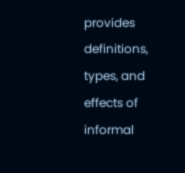provides definitions, types, and effects of informal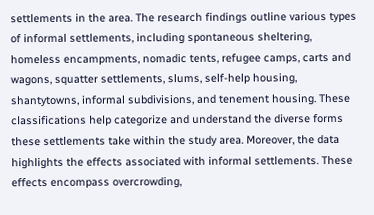settlements in the area. The research findings outline various types of informal settlements, including spontaneous sheltering, homeless encampments, nomadic tents, refugee camps, carts and wagons, squatter settlements, slums, self-help housing, shantytowns, informal subdivisions, and tenement housing. These classifications help categorize and understand the diverse forms these settlements take within the study area. Moreover, the data highlights the effects associated with informal settlements. These effects encompass overcrowding,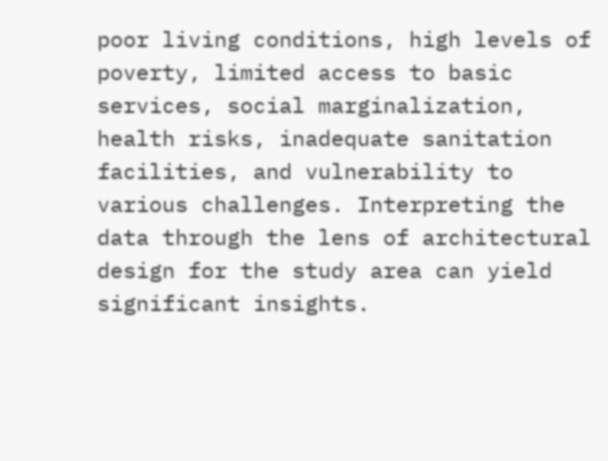poor living conditions, high levels of poverty, limited access to basic services, social marginalization, health risks, inadequate sanitation facilities, and vulnerability to various challenges. Interpreting the data through the lens of architectural design for the study area can yield significant insights.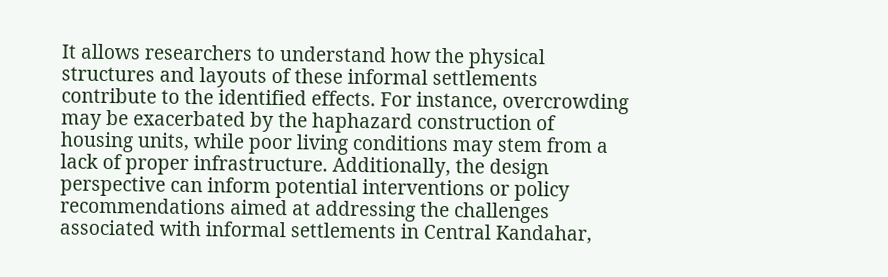It allows researchers to understand how the physical structures and layouts of these informal settlements contribute to the identified effects. For instance, overcrowding may be exacerbated by the haphazard construction of housing units, while poor living conditions may stem from a lack of proper infrastructure. Additionally, the design perspective can inform potential interventions or policy recommendations aimed at addressing the challenges associated with informal settlements in Central Kandahar,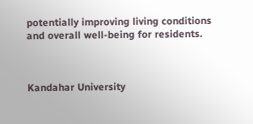potentially improving living conditions and overall well-being for residents.



Kandahar University